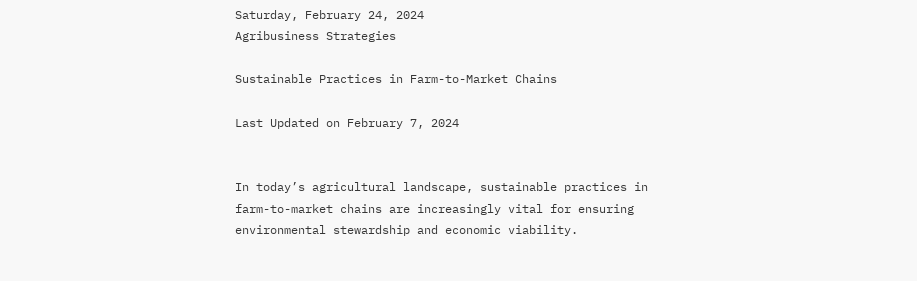Saturday, February 24, 2024
Agribusiness Strategies

Sustainable Practices in Farm-to-Market Chains

Last Updated on February 7, 2024


In today’s agricultural landscape, sustainable practices in farm-to-market chains are increasingly vital for ensuring environmental stewardship and economic viability.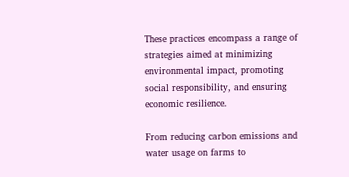These practices encompass a range of strategies aimed at minimizing environmental impact, promoting social responsibility, and ensuring economic resilience.

From reducing carbon emissions and water usage on farms to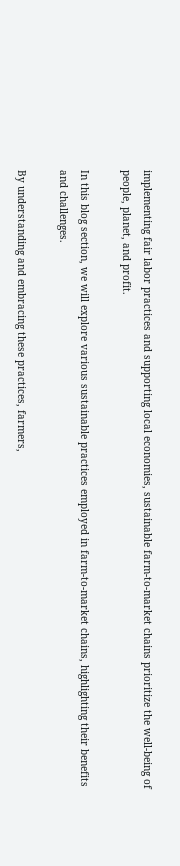implementing fair labor practices and supporting local economies, sustainable farm-to-market chains prioritize the well-being of people, planet, and profit.

In this blog section, we will explore various sustainable practices employed in farm-to-market chains, highlighting their benefits and challenges.

By understanding and embracing these practices, farmers,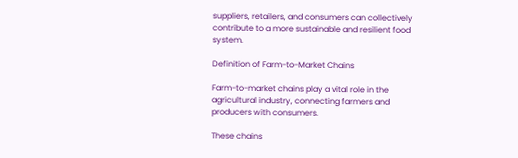suppliers, retailers, and consumers can collectively contribute to a more sustainable and resilient food system.

Definition of Farm-to-Market Chains

Farm-to-market chains play a vital role in the agricultural industry, connecting farmers and producers with consumers.

These chains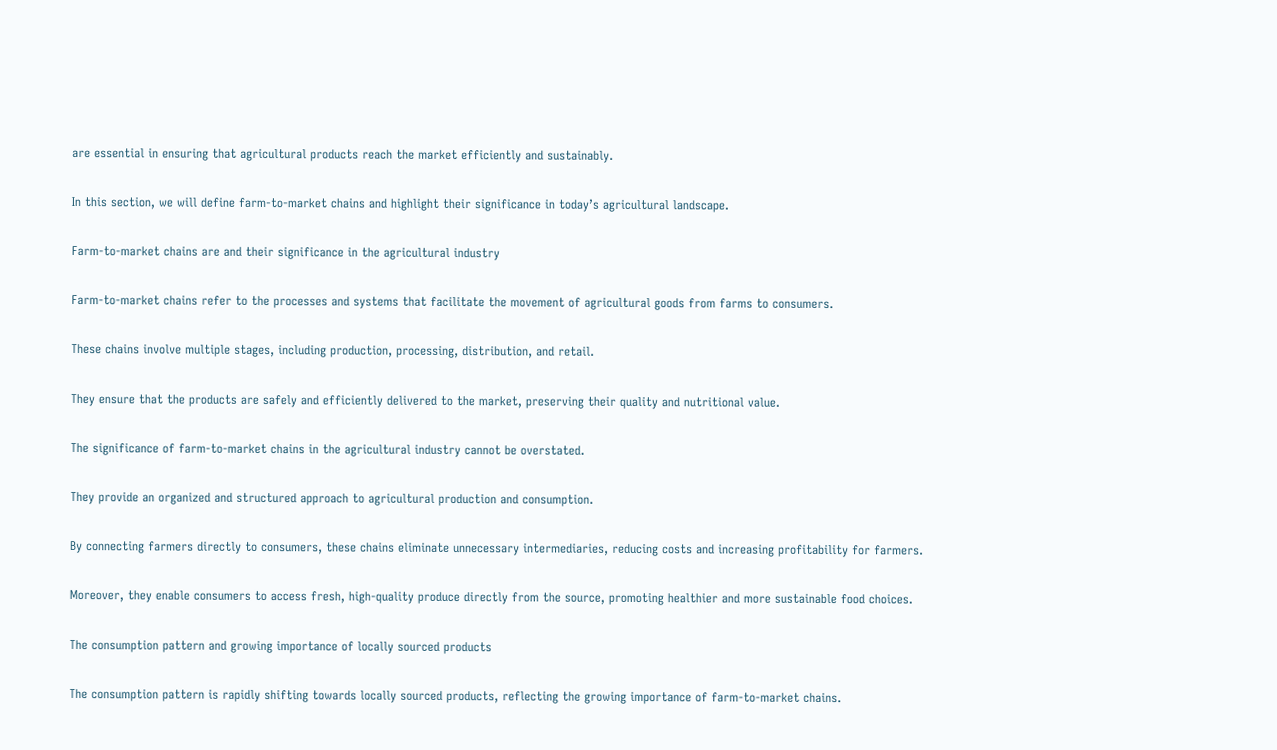are essential in ensuring that agricultural products reach the market efficiently and sustainably.

In this section, we will define farm-to-market chains and highlight their significance in today’s agricultural landscape.

Farm-to-market chains are and their significance in the agricultural industry

Farm-to-market chains refer to the processes and systems that facilitate the movement of agricultural goods from farms to consumers.

These chains involve multiple stages, including production, processing, distribution, and retail.

They ensure that the products are safely and efficiently delivered to the market, preserving their quality and nutritional value.

The significance of farm-to-market chains in the agricultural industry cannot be overstated.

They provide an organized and structured approach to agricultural production and consumption.

By connecting farmers directly to consumers, these chains eliminate unnecessary intermediaries, reducing costs and increasing profitability for farmers.

Moreover, they enable consumers to access fresh, high-quality produce directly from the source, promoting healthier and more sustainable food choices.

The consumption pattern and growing importance of locally sourced products

The consumption pattern is rapidly shifting towards locally sourced products, reflecting the growing importance of farm-to-market chains.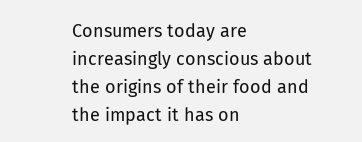Consumers today are increasingly conscious about the origins of their food and the impact it has on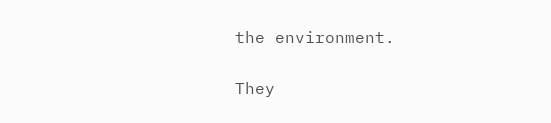the environment.

They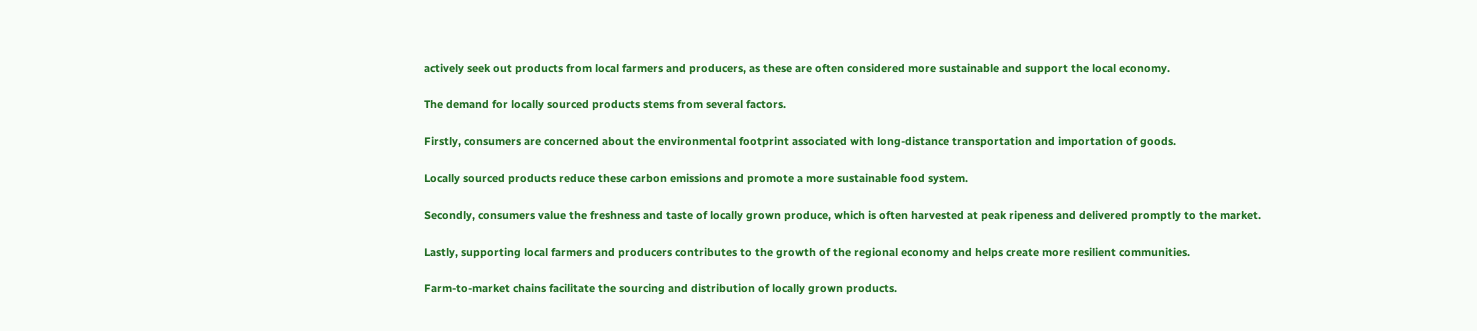actively seek out products from local farmers and producers, as these are often considered more sustainable and support the local economy.

The demand for locally sourced products stems from several factors.

Firstly, consumers are concerned about the environmental footprint associated with long-distance transportation and importation of goods.

Locally sourced products reduce these carbon emissions and promote a more sustainable food system.

Secondly, consumers value the freshness and taste of locally grown produce, which is often harvested at peak ripeness and delivered promptly to the market.

Lastly, supporting local farmers and producers contributes to the growth of the regional economy and helps create more resilient communities.

Farm-to-market chains facilitate the sourcing and distribution of locally grown products.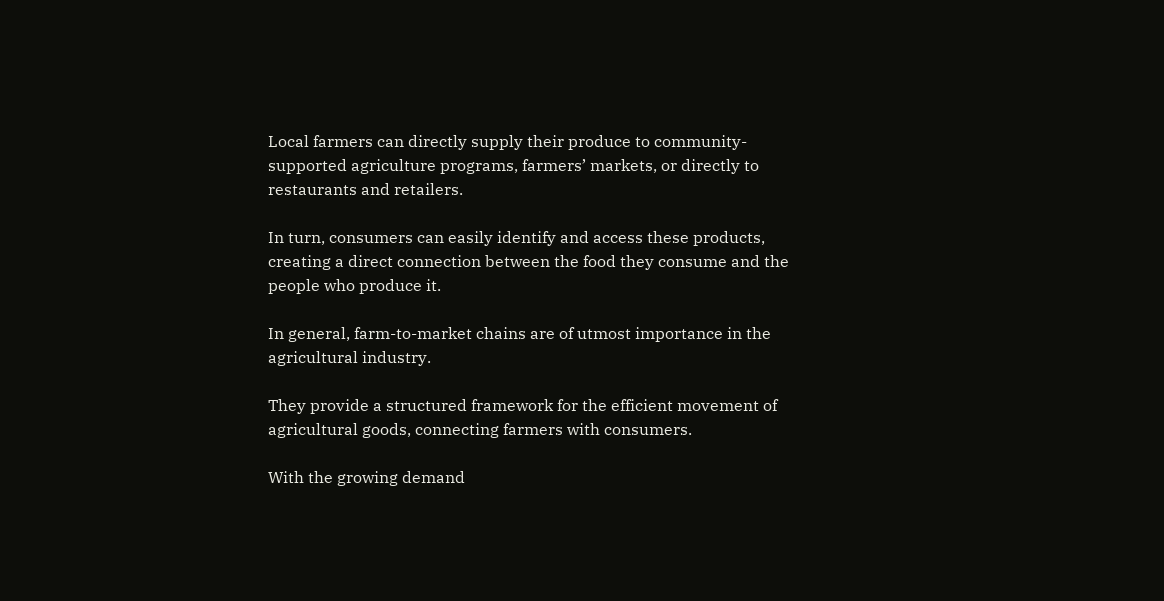Local farmers can directly supply their produce to community-supported agriculture programs, farmers’ markets, or directly to restaurants and retailers.

In turn, consumers can easily identify and access these products, creating a direct connection between the food they consume and the people who produce it.

In general, farm-to-market chains are of utmost importance in the agricultural industry.

They provide a structured framework for the efficient movement of agricultural goods, connecting farmers with consumers.

With the growing demand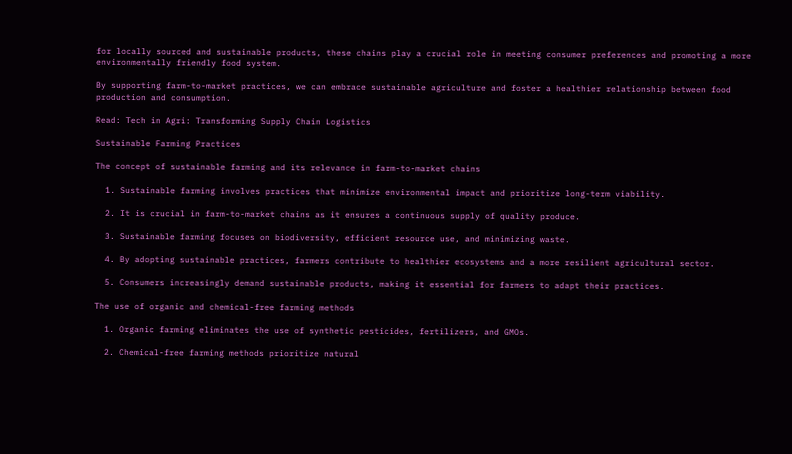for locally sourced and sustainable products, these chains play a crucial role in meeting consumer preferences and promoting a more environmentally friendly food system.

By supporting farm-to-market practices, we can embrace sustainable agriculture and foster a healthier relationship between food production and consumption.

Read: Tech in Agri: Transforming Supply Chain Logistics

Sustainable Farming Practices

The concept of sustainable farming and its relevance in farm-to-market chains

  1. Sustainable farming involves practices that minimize environmental impact and prioritize long-term viability.

  2. It is crucial in farm-to-market chains as it ensures a continuous supply of quality produce.

  3. Sustainable farming focuses on biodiversity, efficient resource use, and minimizing waste.

  4. By adopting sustainable practices, farmers contribute to healthier ecosystems and a more resilient agricultural sector.

  5. Consumers increasingly demand sustainable products, making it essential for farmers to adapt their practices.

The use of organic and chemical-free farming methods

  1. Organic farming eliminates the use of synthetic pesticides, fertilizers, and GMOs.

  2. Chemical-free farming methods prioritize natural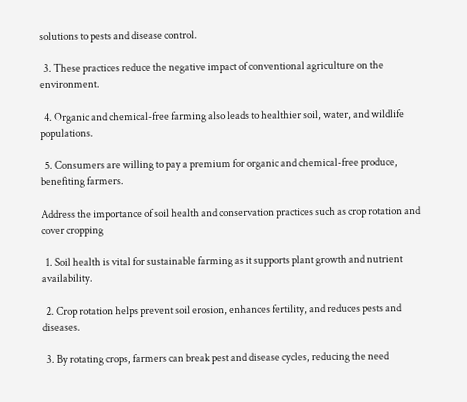solutions to pests and disease control.

  3. These practices reduce the negative impact of conventional agriculture on the environment.

  4. Organic and chemical-free farming also leads to healthier soil, water, and wildlife populations.

  5. Consumers are willing to pay a premium for organic and chemical-free produce, benefiting farmers.

Address the importance of soil health and conservation practices such as crop rotation and cover cropping

  1. Soil health is vital for sustainable farming as it supports plant growth and nutrient availability.

  2. Crop rotation helps prevent soil erosion, enhances fertility, and reduces pests and diseases.

  3. By rotating crops, farmers can break pest and disease cycles, reducing the need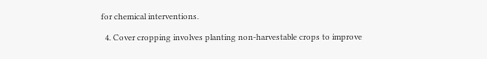for chemical interventions.

  4. Cover cropping involves planting non-harvestable crops to improve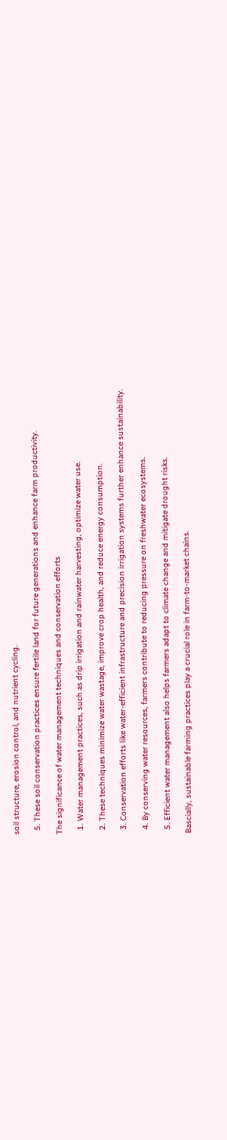soil structure, erosion control, and nutrient cycling.

  5. These soil conservation practices ensure fertile land for future generations and enhance farm productivity.

The significance of water management techniques and conservation efforts

  1. Water management practices, such as drip irrigation and rainwater harvesting, optimize water use.

  2. These techniques minimize water wastage, improve crop health, and reduce energy consumption.

  3. Conservation efforts like water-efficient infrastructure and precision irrigation systems further enhance sustainability.

  4. By conserving water resources, farmers contribute to reducing pressure on freshwater ecosystems.

  5. Efficient water management also helps farmers adapt to climate change and mitigate drought risks.

Bascially, sustainable farming practices play a crucial role in farm-to-market chains.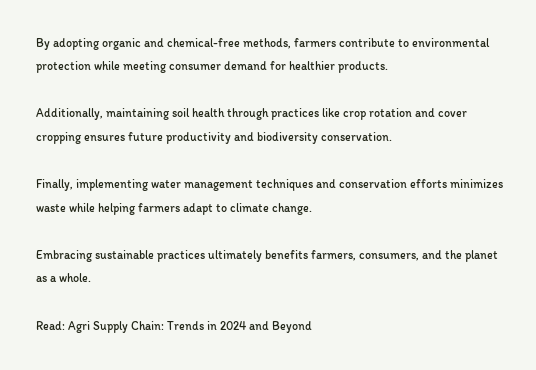By adopting organic and chemical-free methods, farmers contribute to environmental protection while meeting consumer demand for healthier products.

Additionally, maintaining soil health through practices like crop rotation and cover cropping ensures future productivity and biodiversity conservation.

Finally, implementing water management techniques and conservation efforts minimizes waste while helping farmers adapt to climate change.

Embracing sustainable practices ultimately benefits farmers, consumers, and the planet as a whole.

Read: Agri Supply Chain: Trends in 2024 and Beyond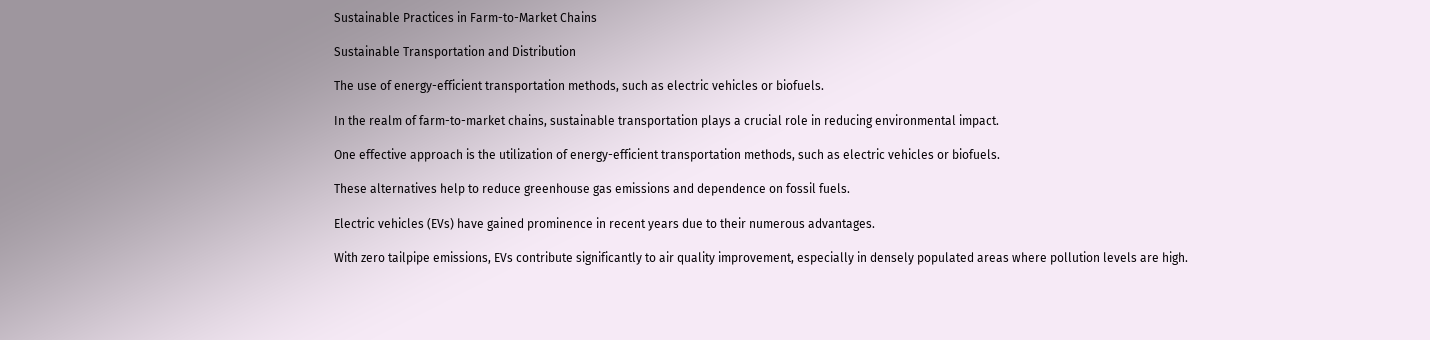Sustainable Practices in Farm-to-Market Chains

Sustainable Transportation and Distribution

The use of energy-efficient transportation methods, such as electric vehicles or biofuels.

In the realm of farm-to-market chains, sustainable transportation plays a crucial role in reducing environmental impact.

One effective approach is the utilization of energy-efficient transportation methods, such as electric vehicles or biofuels.

These alternatives help to reduce greenhouse gas emissions and dependence on fossil fuels.

Electric vehicles (EVs) have gained prominence in recent years due to their numerous advantages.

With zero tailpipe emissions, EVs contribute significantly to air quality improvement, especially in densely populated areas where pollution levels are high.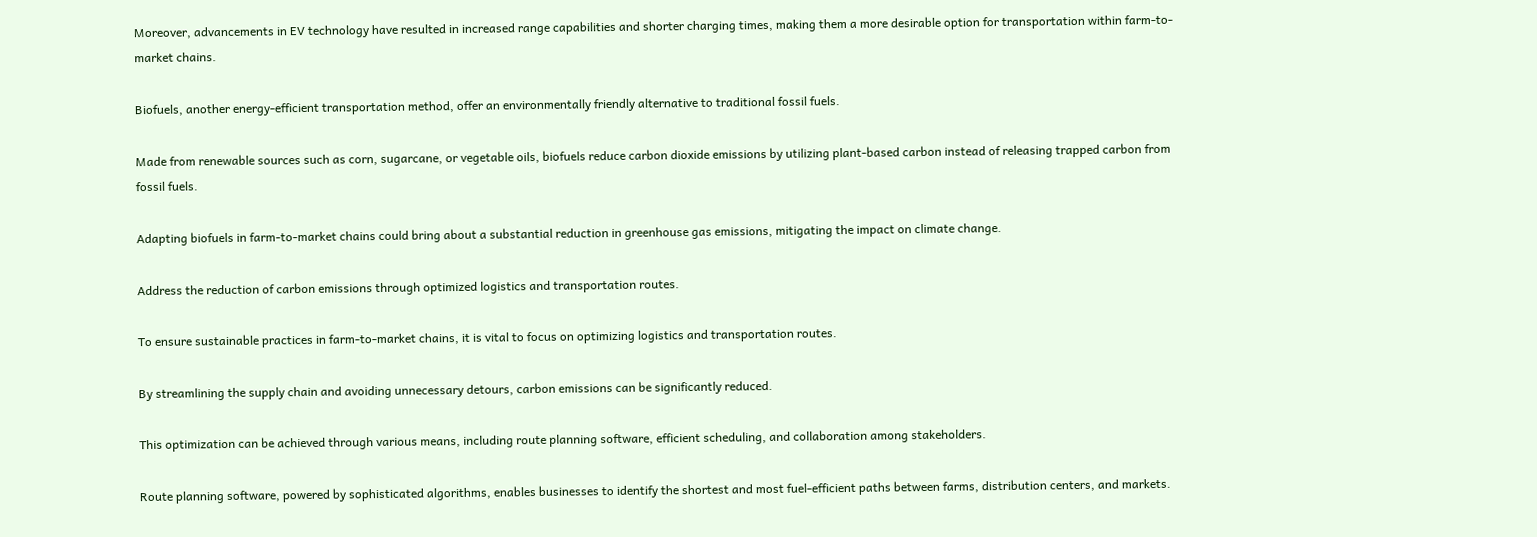Moreover, advancements in EV technology have resulted in increased range capabilities and shorter charging times, making them a more desirable option for transportation within farm-to-market chains.

Biofuels, another energy-efficient transportation method, offer an environmentally friendly alternative to traditional fossil fuels.

Made from renewable sources such as corn, sugarcane, or vegetable oils, biofuels reduce carbon dioxide emissions by utilizing plant-based carbon instead of releasing trapped carbon from fossil fuels.

Adapting biofuels in farm-to-market chains could bring about a substantial reduction in greenhouse gas emissions, mitigating the impact on climate change.

Address the reduction of carbon emissions through optimized logistics and transportation routes.

To ensure sustainable practices in farm-to-market chains, it is vital to focus on optimizing logistics and transportation routes.

By streamlining the supply chain and avoiding unnecessary detours, carbon emissions can be significantly reduced.

This optimization can be achieved through various means, including route planning software, efficient scheduling, and collaboration among stakeholders.

Route planning software, powered by sophisticated algorithms, enables businesses to identify the shortest and most fuel-efficient paths between farms, distribution centers, and markets.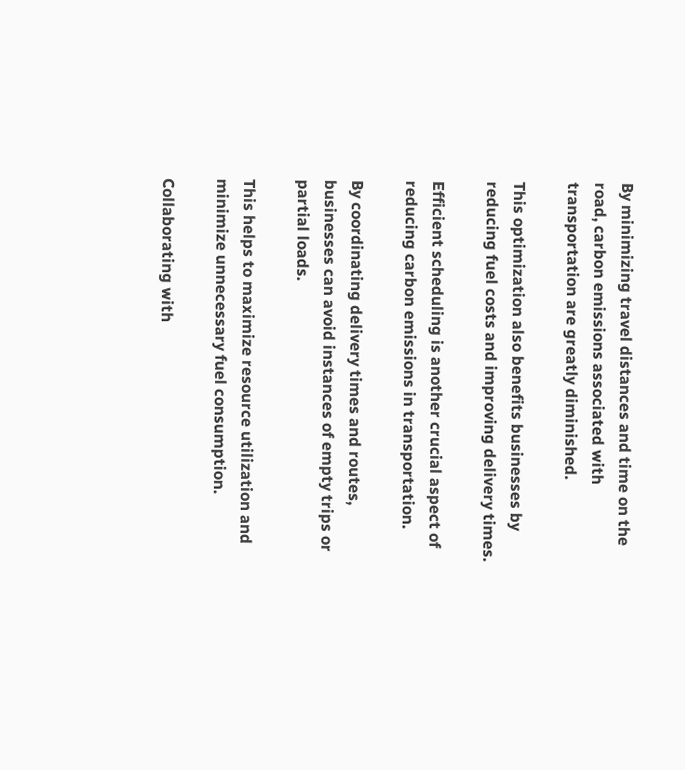By minimizing travel distances and time on the road, carbon emissions associated with transportation are greatly diminished.

This optimization also benefits businesses by reducing fuel costs and improving delivery times.

Efficient scheduling is another crucial aspect of reducing carbon emissions in transportation.

By coordinating delivery times and routes, businesses can avoid instances of empty trips or partial loads.

This helps to maximize resource utilization and minimize unnecessary fuel consumption.

Collaborating with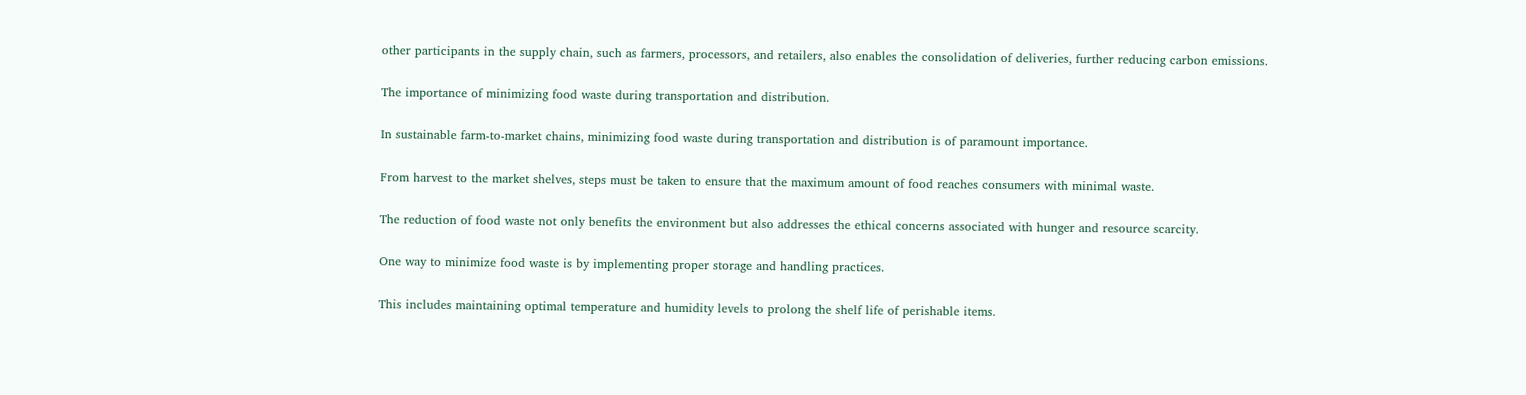other participants in the supply chain, such as farmers, processors, and retailers, also enables the consolidation of deliveries, further reducing carbon emissions.

The importance of minimizing food waste during transportation and distribution.

In sustainable farm-to-market chains, minimizing food waste during transportation and distribution is of paramount importance.

From harvest to the market shelves, steps must be taken to ensure that the maximum amount of food reaches consumers with minimal waste.

The reduction of food waste not only benefits the environment but also addresses the ethical concerns associated with hunger and resource scarcity.

One way to minimize food waste is by implementing proper storage and handling practices.

This includes maintaining optimal temperature and humidity levels to prolong the shelf life of perishable items.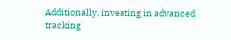Additionally, investing in advanced tracking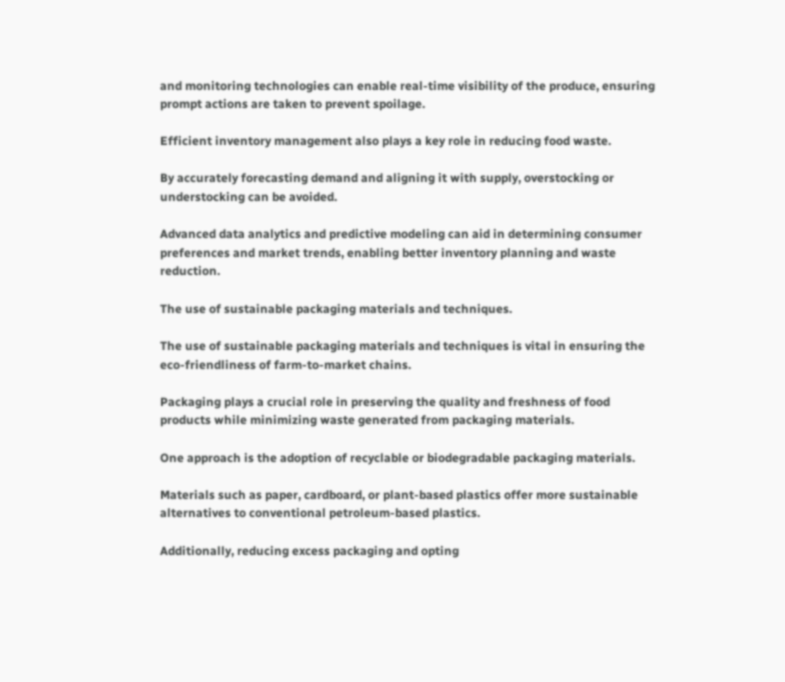and monitoring technologies can enable real-time visibility of the produce, ensuring prompt actions are taken to prevent spoilage.

Efficient inventory management also plays a key role in reducing food waste.

By accurately forecasting demand and aligning it with supply, overstocking or understocking can be avoided.

Advanced data analytics and predictive modeling can aid in determining consumer preferences and market trends, enabling better inventory planning and waste reduction.

The use of sustainable packaging materials and techniques.

The use of sustainable packaging materials and techniques is vital in ensuring the eco-friendliness of farm-to-market chains.

Packaging plays a crucial role in preserving the quality and freshness of food products while minimizing waste generated from packaging materials.

One approach is the adoption of recyclable or biodegradable packaging materials.

Materials such as paper, cardboard, or plant-based plastics offer more sustainable alternatives to conventional petroleum-based plastics.

Additionally, reducing excess packaging and opting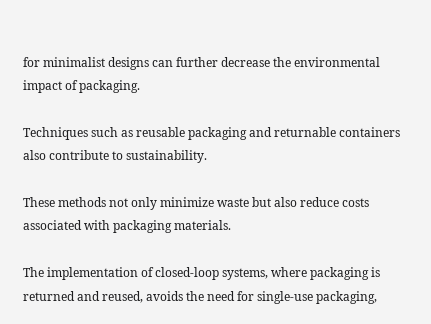for minimalist designs can further decrease the environmental impact of packaging.

Techniques such as reusable packaging and returnable containers also contribute to sustainability.

These methods not only minimize waste but also reduce costs associated with packaging materials.

The implementation of closed-loop systems, where packaging is returned and reused, avoids the need for single-use packaging,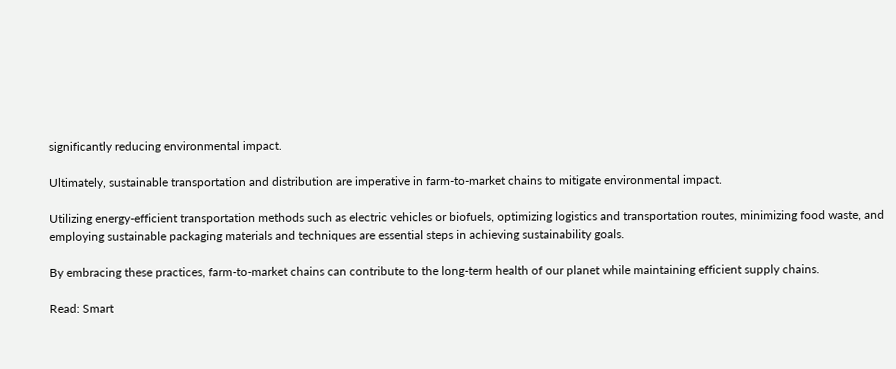significantly reducing environmental impact.

Ultimately, sustainable transportation and distribution are imperative in farm-to-market chains to mitigate environmental impact.

Utilizing energy-efficient transportation methods such as electric vehicles or biofuels, optimizing logistics and transportation routes, minimizing food waste, and employing sustainable packaging materials and techniques are essential steps in achieving sustainability goals.

By embracing these practices, farm-to-market chains can contribute to the long-term health of our planet while maintaining efficient supply chains.

Read: Smart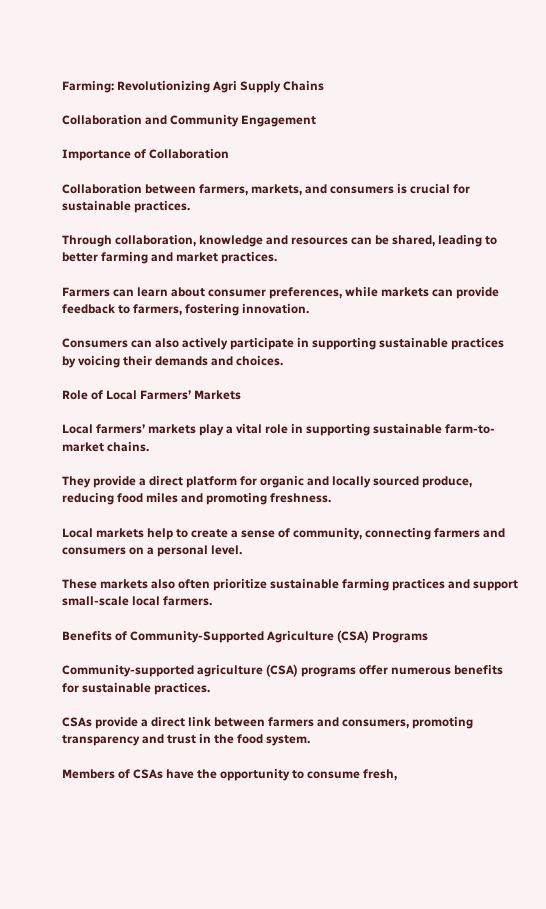Farming: Revolutionizing Agri Supply Chains

Collaboration and Community Engagement

Importance of Collaboration

Collaboration between farmers, markets, and consumers is crucial for sustainable practices.

Through collaboration, knowledge and resources can be shared, leading to better farming and market practices.

Farmers can learn about consumer preferences, while markets can provide feedback to farmers, fostering innovation.

Consumers can also actively participate in supporting sustainable practices by voicing their demands and choices.

Role of Local Farmers’ Markets

Local farmers’ markets play a vital role in supporting sustainable farm-to-market chains.

They provide a direct platform for organic and locally sourced produce, reducing food miles and promoting freshness.

Local markets help to create a sense of community, connecting farmers and consumers on a personal level.

These markets also often prioritize sustainable farming practices and support small-scale local farmers.

Benefits of Community-Supported Agriculture (CSA) Programs

Community-supported agriculture (CSA) programs offer numerous benefits for sustainable practices.

CSAs provide a direct link between farmers and consumers, promoting transparency and trust in the food system.

Members of CSAs have the opportunity to consume fresh,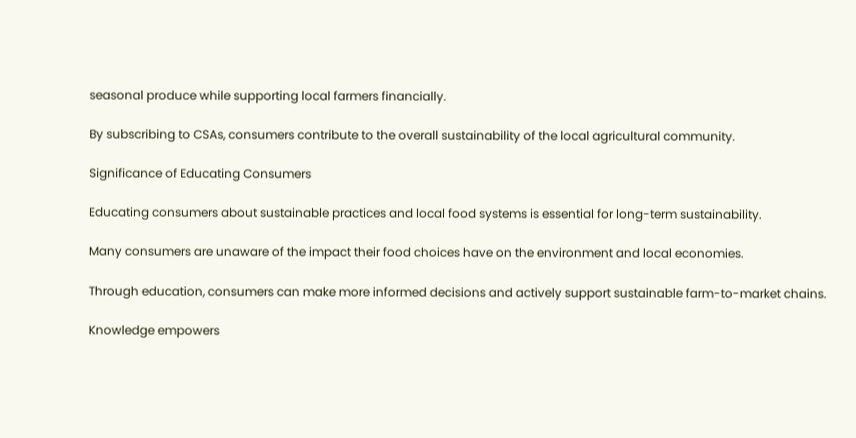seasonal produce while supporting local farmers financially.

By subscribing to CSAs, consumers contribute to the overall sustainability of the local agricultural community.

Significance of Educating Consumers

Educating consumers about sustainable practices and local food systems is essential for long-term sustainability.

Many consumers are unaware of the impact their food choices have on the environment and local economies.

Through education, consumers can make more informed decisions and actively support sustainable farm-to-market chains.

Knowledge empowers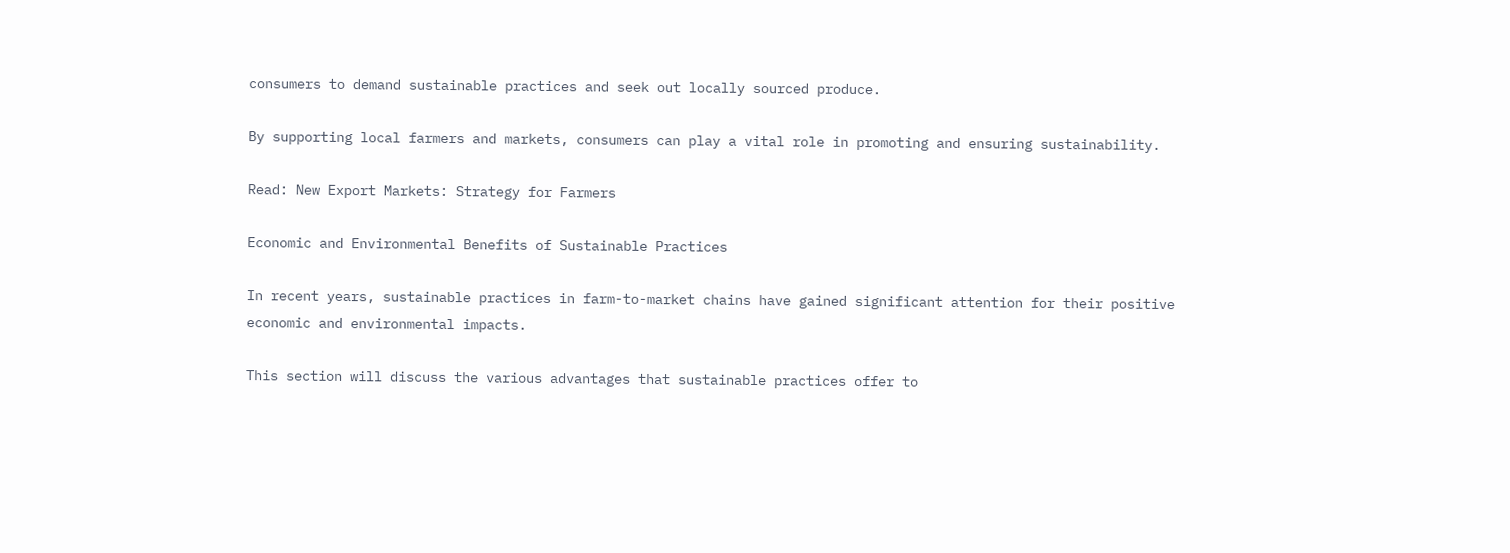consumers to demand sustainable practices and seek out locally sourced produce.

By supporting local farmers and markets, consumers can play a vital role in promoting and ensuring sustainability.

Read: New Export Markets: Strategy for Farmers

Economic and Environmental Benefits of Sustainable Practices

In recent years, sustainable practices in farm-to-market chains have gained significant attention for their positive economic and environmental impacts.

This section will discuss the various advantages that sustainable practices offer to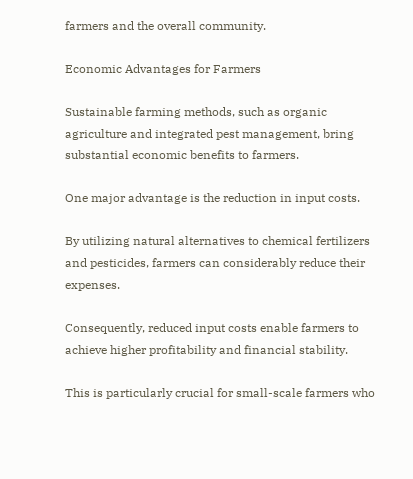farmers and the overall community.

Economic Advantages for Farmers

Sustainable farming methods, such as organic agriculture and integrated pest management, bring substantial economic benefits to farmers.

One major advantage is the reduction in input costs.

By utilizing natural alternatives to chemical fertilizers and pesticides, farmers can considerably reduce their expenses.

Consequently, reduced input costs enable farmers to achieve higher profitability and financial stability.

This is particularly crucial for small-scale farmers who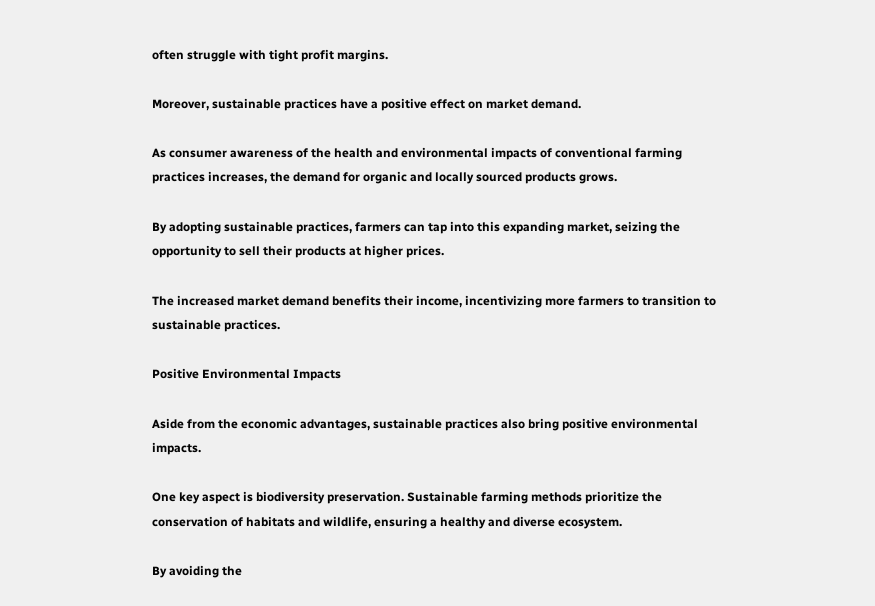often struggle with tight profit margins.

Moreover, sustainable practices have a positive effect on market demand.

As consumer awareness of the health and environmental impacts of conventional farming practices increases, the demand for organic and locally sourced products grows.

By adopting sustainable practices, farmers can tap into this expanding market, seizing the opportunity to sell their products at higher prices.

The increased market demand benefits their income, incentivizing more farmers to transition to sustainable practices.

Positive Environmental Impacts

Aside from the economic advantages, sustainable practices also bring positive environmental impacts.

One key aspect is biodiversity preservation. Sustainable farming methods prioritize the conservation of habitats and wildlife, ensuring a healthy and diverse ecosystem.

By avoiding the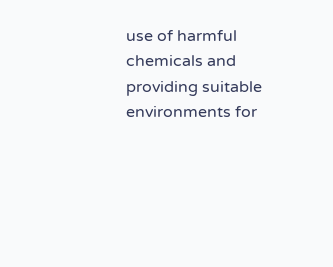use of harmful chemicals and providing suitable environments for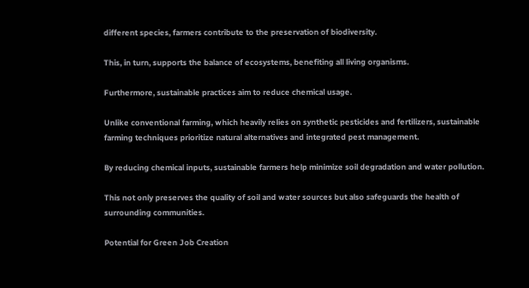different species, farmers contribute to the preservation of biodiversity.

This, in turn, supports the balance of ecosystems, benefiting all living organisms.

Furthermore, sustainable practices aim to reduce chemical usage.

Unlike conventional farming, which heavily relies on synthetic pesticides and fertilizers, sustainable farming techniques prioritize natural alternatives and integrated pest management.

By reducing chemical inputs, sustainable farmers help minimize soil degradation and water pollution.

This not only preserves the quality of soil and water sources but also safeguards the health of surrounding communities.

Potential for Green Job Creation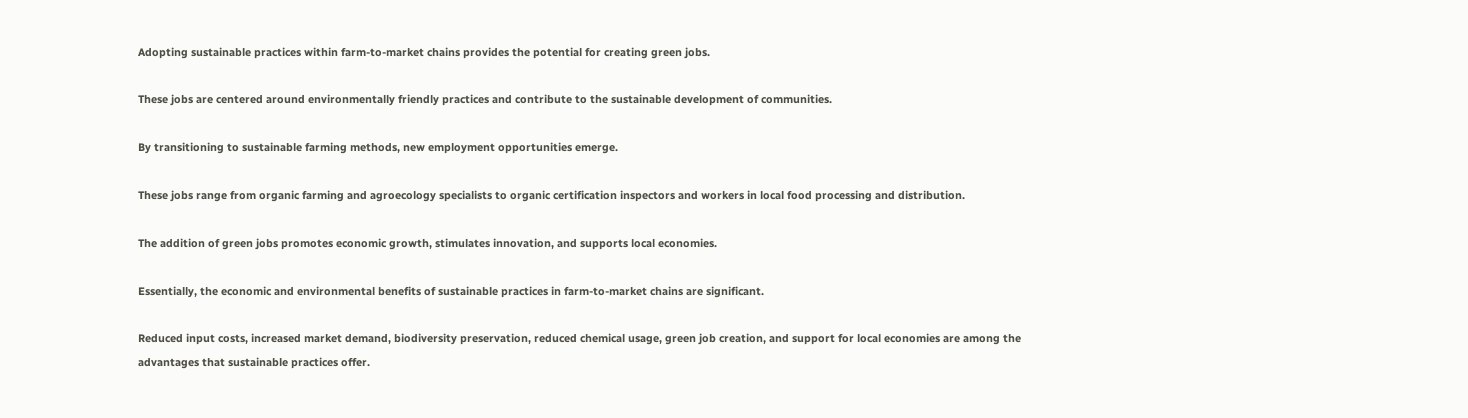Adopting sustainable practices within farm-to-market chains provides the potential for creating green jobs.

These jobs are centered around environmentally friendly practices and contribute to the sustainable development of communities.

By transitioning to sustainable farming methods, new employment opportunities emerge.

These jobs range from organic farming and agroecology specialists to organic certification inspectors and workers in local food processing and distribution.

The addition of green jobs promotes economic growth, stimulates innovation, and supports local economies.

Essentially, the economic and environmental benefits of sustainable practices in farm-to-market chains are significant.

Reduced input costs, increased market demand, biodiversity preservation, reduced chemical usage, green job creation, and support for local economies are among the advantages that sustainable practices offer.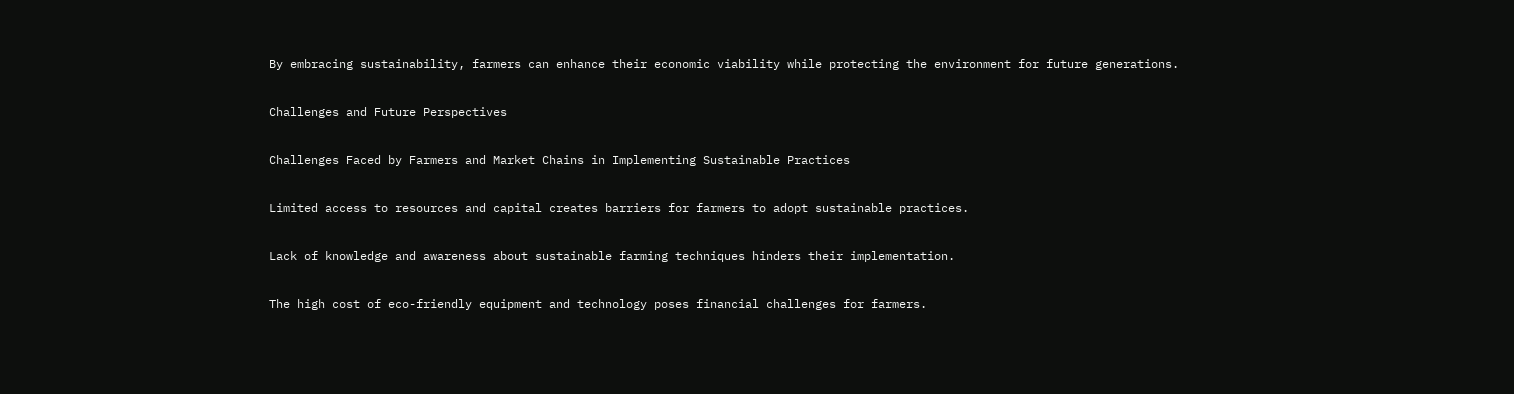By embracing sustainability, farmers can enhance their economic viability while protecting the environment for future generations.

Challenges and Future Perspectives

Challenges Faced by Farmers and Market Chains in Implementing Sustainable Practices

Limited access to resources and capital creates barriers for farmers to adopt sustainable practices.

Lack of knowledge and awareness about sustainable farming techniques hinders their implementation.

The high cost of eco-friendly equipment and technology poses financial challenges for farmers.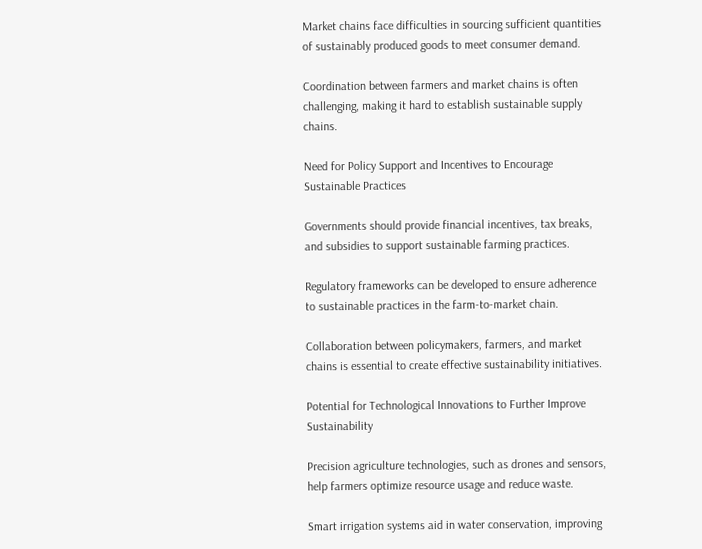Market chains face difficulties in sourcing sufficient quantities of sustainably produced goods to meet consumer demand.

Coordination between farmers and market chains is often challenging, making it hard to establish sustainable supply chains.

Need for Policy Support and Incentives to Encourage Sustainable Practices

Governments should provide financial incentives, tax breaks, and subsidies to support sustainable farming practices.

Regulatory frameworks can be developed to ensure adherence to sustainable practices in the farm-to-market chain.

Collaboration between policymakers, farmers, and market chains is essential to create effective sustainability initiatives.

Potential for Technological Innovations to Further Improve Sustainability

Precision agriculture technologies, such as drones and sensors, help farmers optimize resource usage and reduce waste.

Smart irrigation systems aid in water conservation, improving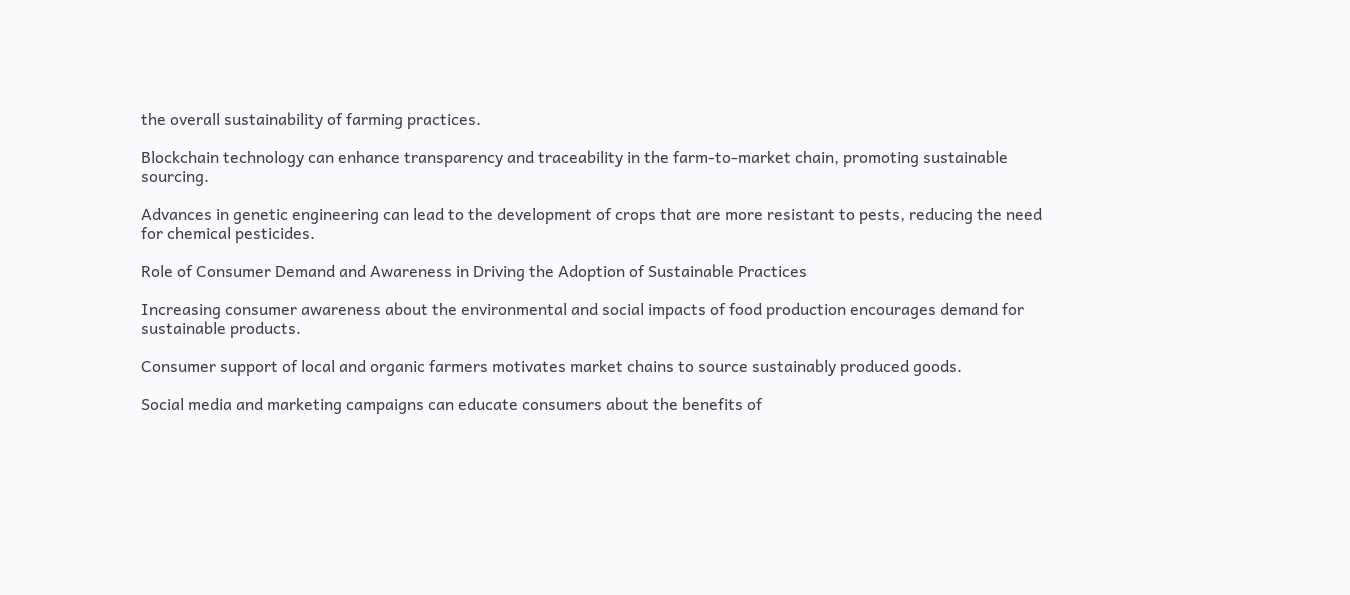the overall sustainability of farming practices.

Blockchain technology can enhance transparency and traceability in the farm-to-market chain, promoting sustainable sourcing.

Advances in genetic engineering can lead to the development of crops that are more resistant to pests, reducing the need for chemical pesticides.

Role of Consumer Demand and Awareness in Driving the Adoption of Sustainable Practices

Increasing consumer awareness about the environmental and social impacts of food production encourages demand for sustainable products.

Consumer support of local and organic farmers motivates market chains to source sustainably produced goods.

Social media and marketing campaigns can educate consumers about the benefits of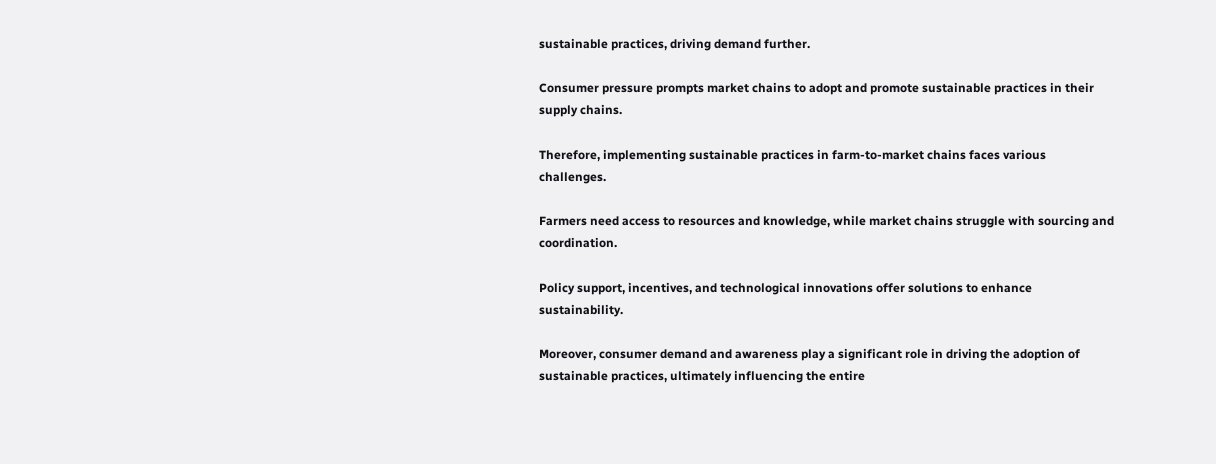sustainable practices, driving demand further.

Consumer pressure prompts market chains to adopt and promote sustainable practices in their supply chains.

Therefore, implementing sustainable practices in farm-to-market chains faces various challenges.

Farmers need access to resources and knowledge, while market chains struggle with sourcing and coordination.

Policy support, incentives, and technological innovations offer solutions to enhance sustainability.

Moreover, consumer demand and awareness play a significant role in driving the adoption of sustainable practices, ultimately influencing the entire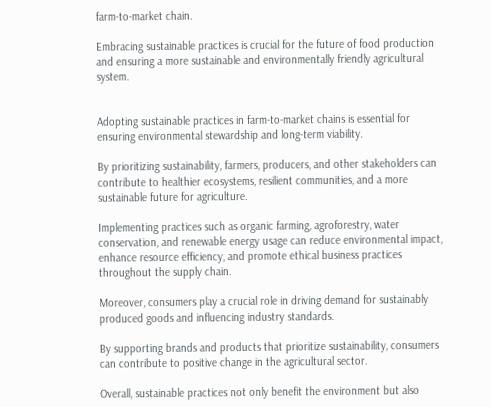farm-to-market chain.

Embracing sustainable practices is crucial for the future of food production and ensuring a more sustainable and environmentally friendly agricultural system.


Adopting sustainable practices in farm-to-market chains is essential for ensuring environmental stewardship and long-term viability.

By prioritizing sustainability, farmers, producers, and other stakeholders can contribute to healthier ecosystems, resilient communities, and a more sustainable future for agriculture.

Implementing practices such as organic farming, agroforestry, water conservation, and renewable energy usage can reduce environmental impact, enhance resource efficiency, and promote ethical business practices throughout the supply chain.

Moreover, consumers play a crucial role in driving demand for sustainably produced goods and influencing industry standards.

By supporting brands and products that prioritize sustainability, consumers can contribute to positive change in the agricultural sector.

Overall, sustainable practices not only benefit the environment but also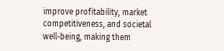improve profitability, market competitiveness, and societal well-being, making them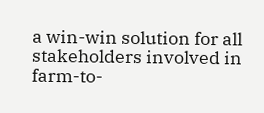a win-win solution for all stakeholders involved in farm-to-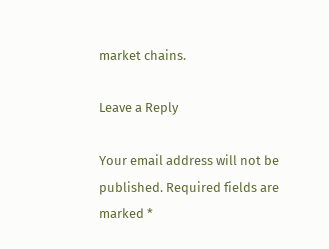market chains.

Leave a Reply

Your email address will not be published. Required fields are marked *